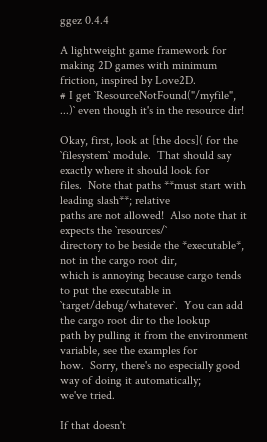ggez 0.4.4

A lightweight game framework for making 2D games with minimum friction, inspired by Love2D.
# I get `ResourceNotFound("/myfile", ...)` even though it's in the resource dir!

Okay, first, look at [the docs]( for the
`filesystem` module.  That should say exactly where it should look for
files.  Note that paths **must start with leading slash**; relative
paths are not allowed!  Also note that it expects the `resources/`
directory to be beside the *executable*, not in the cargo root dir,
which is annoying because cargo tends to put the executable in
`target/debug/whatever`.  You can add the cargo root dir to the lookup
path by pulling it from the environment variable, see the examples for
how.  Sorry, there's no especially good way of doing it automatically;
we've tried.

If that doesn't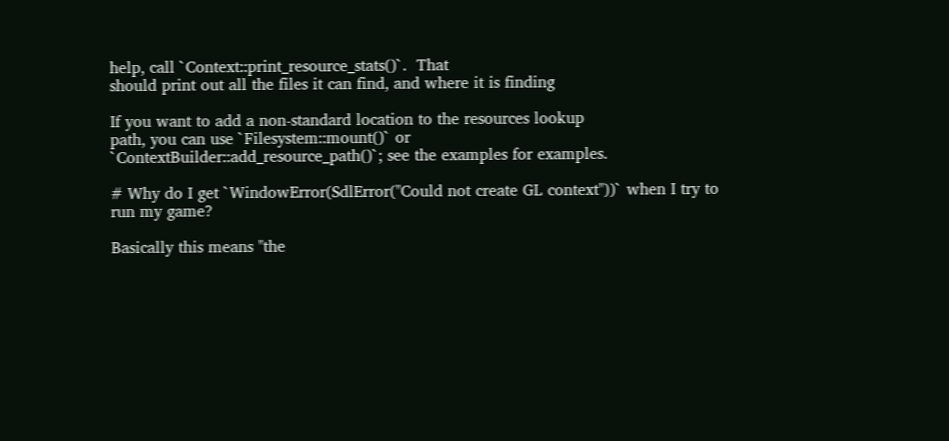help, call `Context::print_resource_stats()`.  That
should print out all the files it can find, and where it is finding

If you want to add a non-standard location to the resources lookup
path, you can use `Filesystem::mount()` or
`ContextBuilder::add_resource_path()`; see the examples for examples.

# Why do I get `WindowError(SdlError("Could not create GL context"))` when I try to run my game?

Basically this means "the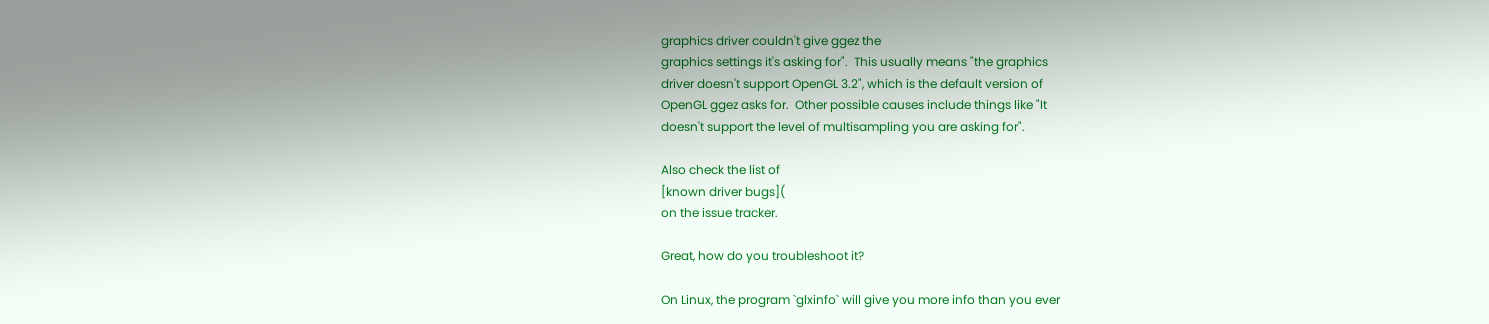graphics driver couldn't give ggez the
graphics settings it's asking for".  This usually means "the graphics
driver doesn't support OpenGL 3.2", which is the default version of
OpenGL ggez asks for.  Other possible causes include things like "It
doesn't support the level of multisampling you are asking for".

Also check the list of
[known driver bugs](
on the issue tracker.

Great, how do you troubleshoot it?

On Linux, the program `glxinfo` will give you more info than you ever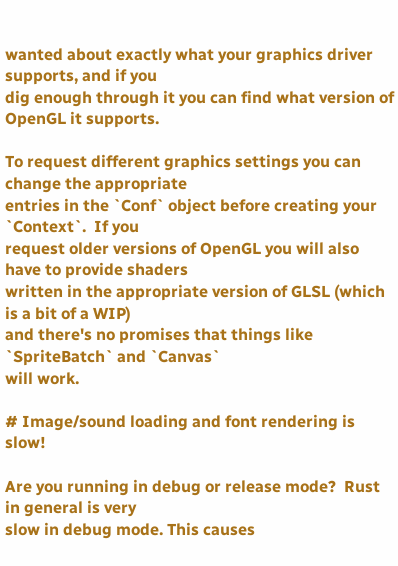wanted about exactly what your graphics driver supports, and if you
dig enough through it you can find what version of OpenGL it supports.

To request different graphics settings you can change the appropriate
entries in the `Conf` object before creating your `Context`.  If you
request older versions of OpenGL you will also have to provide shaders
written in the appropriate version of GLSL (which is a bit of a WIP)
and there's no promises that things like `SpriteBatch` and `Canvas`
will work.

# Image/sound loading and font rendering is slow!

Are you running in debug or release mode?  Rust in general is very
slow in debug mode. This causes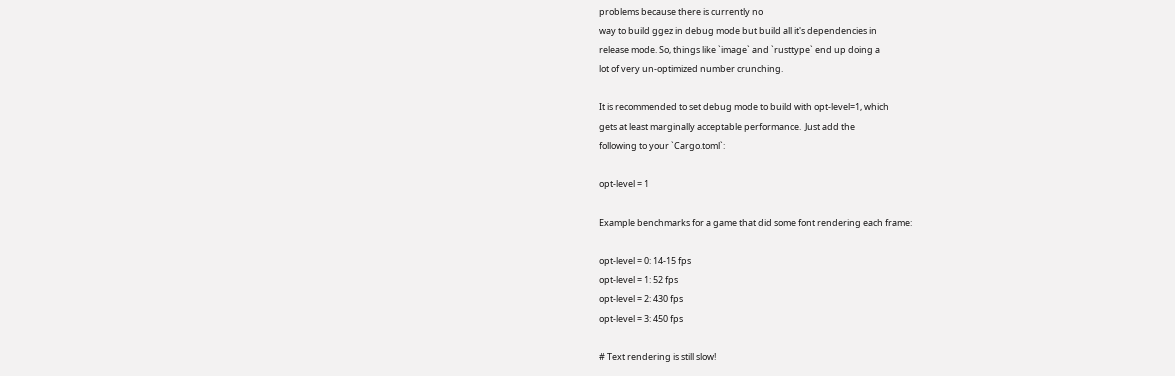problems because there is currently no
way to build ggez in debug mode but build all it's dependencies in
release mode. So, things like `image` and `rusttype` end up doing a
lot of very un-optimized number crunching.

It is recommended to set debug mode to build with opt-level=1, which
gets at least marginally acceptable performance.  Just add the
following to your `Cargo.toml`:

opt-level = 1

Example benchmarks for a game that did some font rendering each frame:

opt-level = 0: 14-15 fps
opt-level = 1: 52 fps
opt-level = 2: 430 fps
opt-level = 3: 450 fps

# Text rendering is still slow!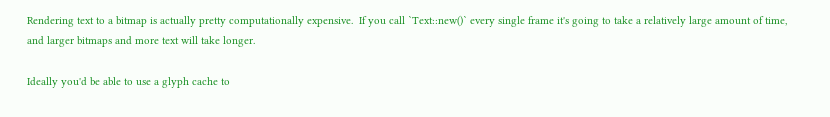Rendering text to a bitmap is actually pretty computationally expensive.  If you call `Text::new()` every single frame it's going to take a relatively large amount of time, and larger bitmaps and more text will take longer.

Ideally you'd be able to use a glyph cache to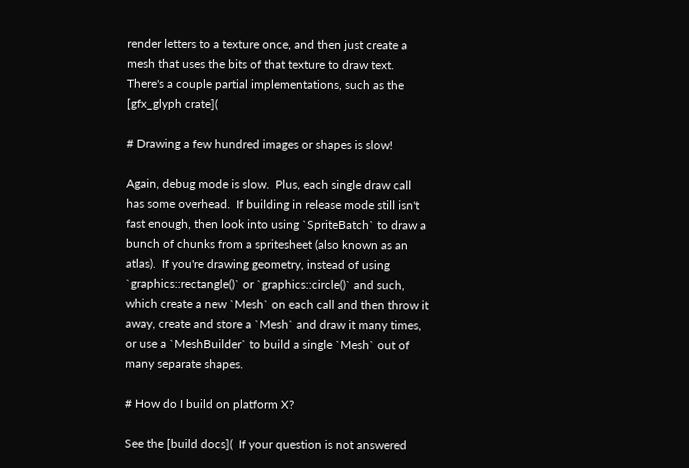render letters to a texture once, and then just create a mesh that uses the bits of that texture to draw text.  There's a couple partial implementations, such as the [gfx_glyph crate](

# Drawing a few hundred images or shapes is slow!

Again, debug mode is slow.  Plus, each single draw call has some overhead.  If building in release mode still isn't fast enough, then look into using `SpriteBatch` to draw a bunch of chunks from a spritesheet (also known as an atlas).  If you're drawing geometry, instead of using `graphics::rectangle()` or `graphics::circle()` and such, which create a new `Mesh` on each call and then throw it away, create and store a `Mesh` and draw it many times, or use a `MeshBuilder` to build a single `Mesh` out of many separate shapes.

# How do I build on platform X?

See the [build docs](  If your question is not answered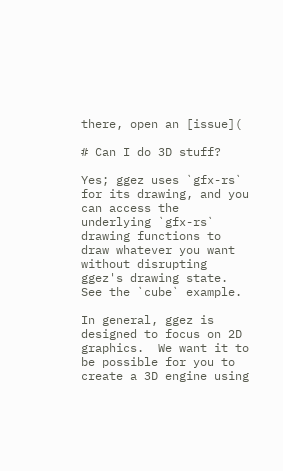there, open an [issue](

# Can I do 3D stuff?

Yes; ggez uses `gfx-rs` for its drawing, and you can access the underlying `gfx-rs` drawing functions to draw whatever you want without disrupting ggez's drawing state.  See the `cube` example.

In general, ggez is designed to focus on 2D graphics.  We want it to be possible for you to create a 3D engine using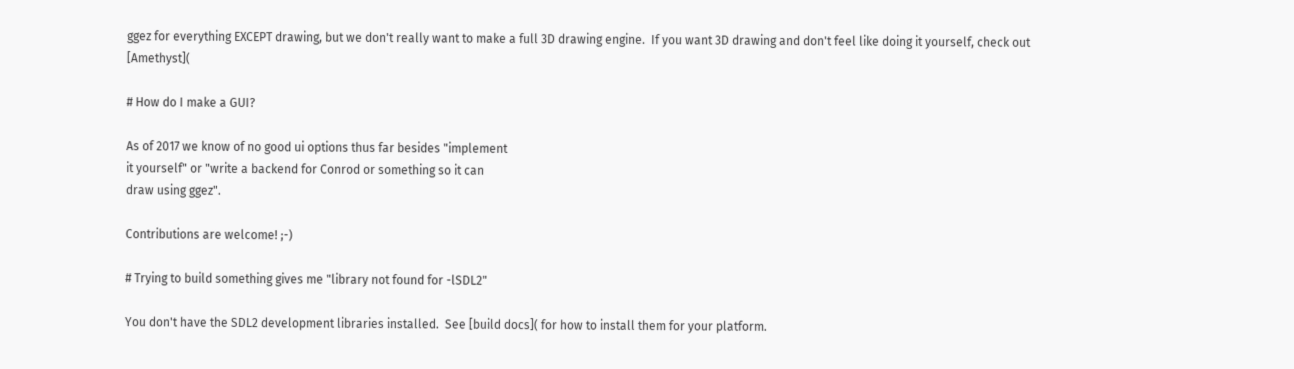ggez for everything EXCEPT drawing, but we don't really want to make a full 3D drawing engine.  If you want 3D drawing and don't feel like doing it yourself, check out [Amethyst](

# How do I make a GUI?

As of 2017 we know of no good ui options thus far besides "implement
it yourself" or "write a backend for Conrod or something so it can
draw using ggez".

Contributions are welcome! ;-)

# Trying to build something gives me "library not found for -lSDL2"

You don't have the SDL2 development libraries installed.  See [build docs]( for how to install them for your platform.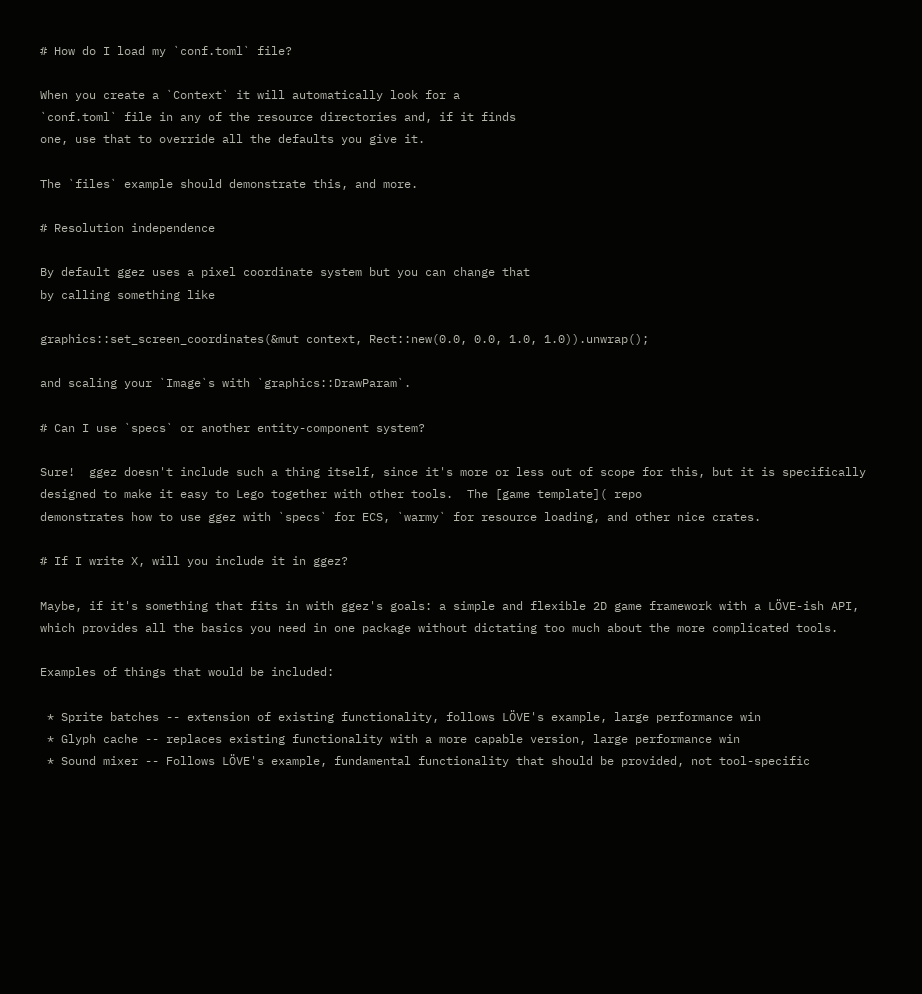# How do I load my `conf.toml` file?

When you create a `Context` it will automatically look for a
`conf.toml` file in any of the resource directories and, if it finds
one, use that to override all the defaults you give it.

The `files` example should demonstrate this, and more.

# Resolution independence

By default ggez uses a pixel coordinate system but you can change that
by calling something like

graphics::set_screen_coordinates(&mut context, Rect::new(0.0, 0.0, 1.0, 1.0)).unwrap();

and scaling your `Image`s with `graphics::DrawParam`.

# Can I use `specs` or another entity-component system?

Sure!  ggez doesn't include such a thing itself, since it's more or less out of scope for this, but it is specifically
designed to make it easy to Lego together with other tools.  The [game template]( repo
demonstrates how to use ggez with `specs` for ECS, `warmy` for resource loading, and other nice crates.

# If I write X, will you include it in ggez?

Maybe, if it's something that fits in with ggez's goals: a simple and flexible 2D game framework with a LÖVE-ish API,
which provides all the basics you need in one package without dictating too much about the more complicated tools.

Examples of things that would be included:

 * Sprite batches -- extension of existing functionality, follows LÖVE's example, large performance win
 * Glyph cache -- replaces existing functionality with a more capable version, large performance win
 * Sound mixer -- Follows LÖVE's example, fundamental functionality that should be provided, not tool-specific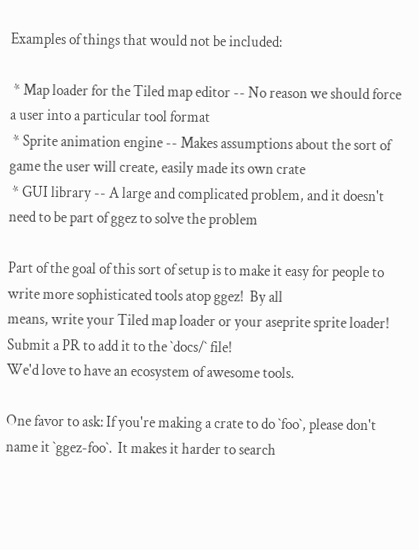Examples of things that would not be included:

 * Map loader for the Tiled map editor -- No reason we should force a user into a particular tool format
 * Sprite animation engine -- Makes assumptions about the sort of game the user will create, easily made its own crate
 * GUI library -- A large and complicated problem, and it doesn't need to be part of ggez to solve the problem

Part of the goal of this sort of setup is to make it easy for people to write more sophisticated tools atop ggez!  By all
means, write your Tiled map loader or your aseprite sprite loader!  Submit a PR to add it to the `docs/` file!
We'd love to have an ecosystem of awesome tools.

One favor to ask: If you're making a crate to do `foo`, please don't name it `ggez-foo`.  It makes it harder to search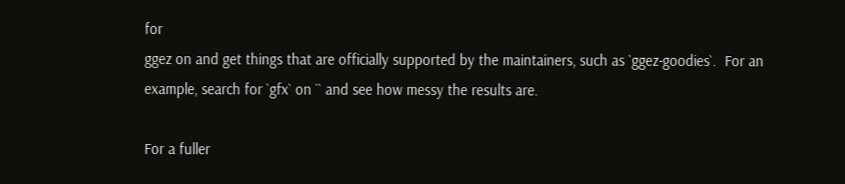for
ggez on and get things that are officially supported by the maintainers, such as `ggez-goodies`.  For an
example, search for `gfx` on `` and see how messy the results are.

For a fuller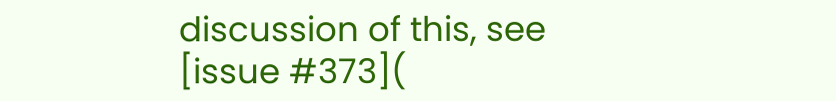discussion of this, see [issue #373](